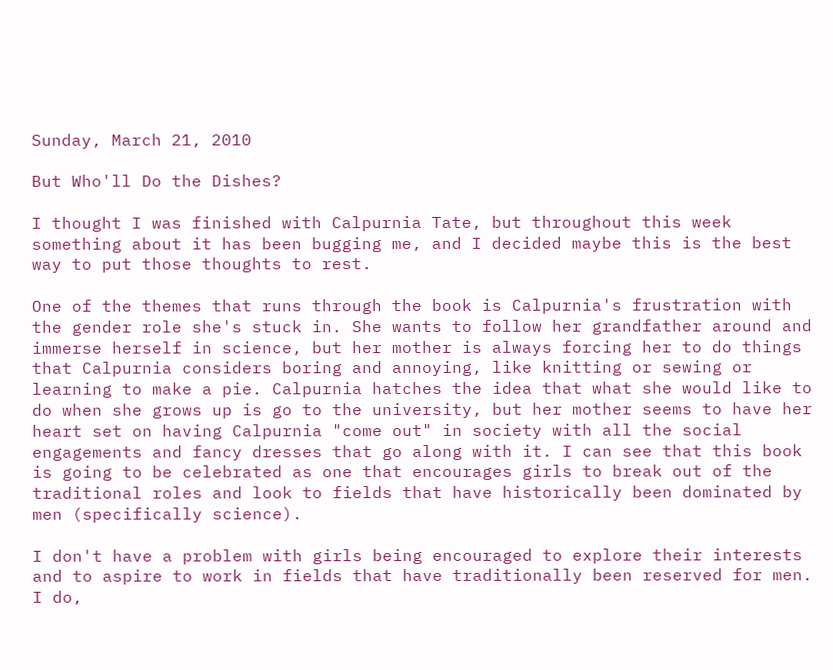Sunday, March 21, 2010

But Who'll Do the Dishes?

I thought I was finished with Calpurnia Tate, but throughout this week something about it has been bugging me, and I decided maybe this is the best way to put those thoughts to rest.

One of the themes that runs through the book is Calpurnia's frustration with the gender role she's stuck in. She wants to follow her grandfather around and immerse herself in science, but her mother is always forcing her to do things that Calpurnia considers boring and annoying, like knitting or sewing or learning to make a pie. Calpurnia hatches the idea that what she would like to do when she grows up is go to the university, but her mother seems to have her heart set on having Calpurnia "come out" in society with all the social engagements and fancy dresses that go along with it. I can see that this book is going to be celebrated as one that encourages girls to break out of the traditional roles and look to fields that have historically been dominated by men (specifically science).

I don't have a problem with girls being encouraged to explore their interests and to aspire to work in fields that have traditionally been reserved for men. I do,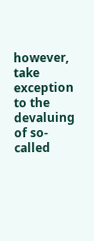however, take exception to the devaluing of so-called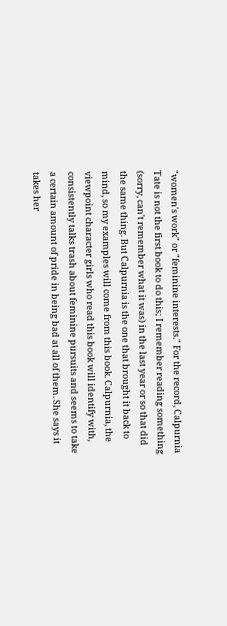"women's work" or "feminine interests." For the record, Calpurnia Tate is not the first book to do this; I remember reading something (sorry, can't remember what it was) in the last year or so that did the same thing. But Calpurnia is the one that brought it back to mind, so my examples will come from this book. Calpurnia, the viewpoint character girls who read this book will identify with, consistently talks trash about feminine pursuits and seems to take a certain amount of pride in being bad at all of them. She says it takes her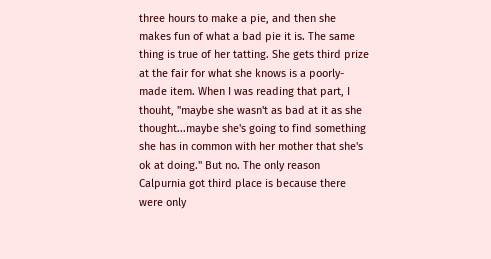three hours to make a pie, and then she makes fun of what a bad pie it is. The same thing is true of her tatting. She gets third prize at the fair for what she knows is a poorly-made item. When I was reading that part, I thouht, "maybe she wasn't as bad at it as she thought...maybe she's going to find something she has in common with her mother that she's ok at doing." But no. The only reason Calpurnia got third place is because there were only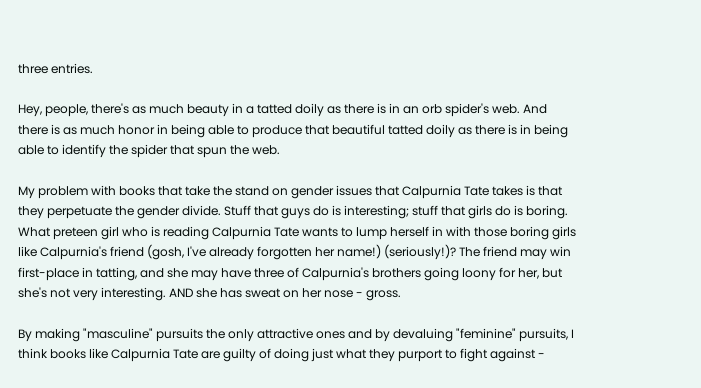three entries.

Hey, people, there's as much beauty in a tatted doily as there is in an orb spider's web. And there is as much honor in being able to produce that beautiful tatted doily as there is in being able to identify the spider that spun the web.

My problem with books that take the stand on gender issues that Calpurnia Tate takes is that they perpetuate the gender divide. Stuff that guys do is interesting; stuff that girls do is boring. What preteen girl who is reading Calpurnia Tate wants to lump herself in with those boring girls like Calpurnia's friend (gosh, I've already forgotten her name!) (seriously!)? The friend may win first-place in tatting, and she may have three of Calpurnia's brothers going loony for her, but she's not very interesting. AND she has sweat on her nose - gross.

By making "masculine" pursuits the only attractive ones and by devaluing "feminine" pursuits, I think books like Calpurnia Tate are guilty of doing just what they purport to fight against -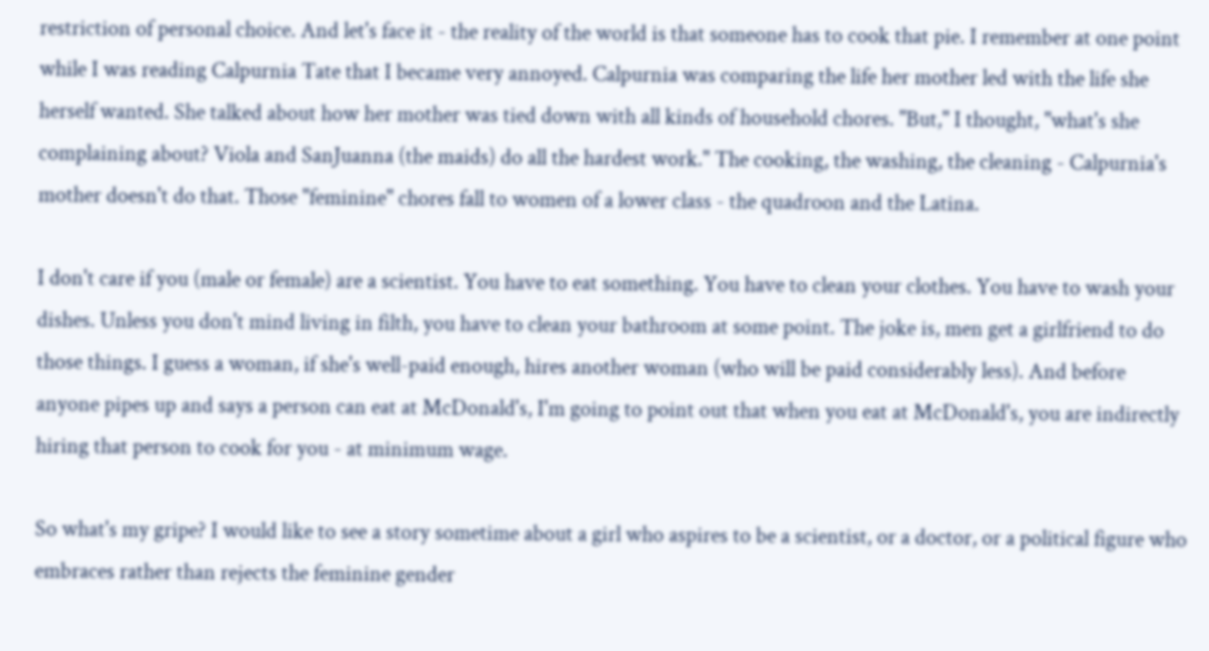restriction of personal choice. And let's face it - the reality of the world is that someone has to cook that pie. I remember at one point while I was reading Calpurnia Tate that I became very annoyed. Calpurnia was comparing the life her mother led with the life she herself wanted. She talked about how her mother was tied down with all kinds of household chores. "But," I thought, "what's she complaining about? Viola and SanJuanna (the maids) do all the hardest work." The cooking, the washing, the cleaning - Calpurnia's mother doesn't do that. Those "feminine" chores fall to women of a lower class - the quadroon and the Latina.

I don't care if you (male or female) are a scientist. You have to eat something. You have to clean your clothes. You have to wash your dishes. Unless you don't mind living in filth, you have to clean your bathroom at some point. The joke is, men get a girlfriend to do those things. I guess a woman, if she's well-paid enough, hires another woman (who will be paid considerably less). And before anyone pipes up and says a person can eat at McDonald's, I'm going to point out that when you eat at McDonald's, you are indirectly hiring that person to cook for you - at minimum wage.

So what's my gripe? I would like to see a story sometime about a girl who aspires to be a scientist, or a doctor, or a political figure who embraces rather than rejects the feminine gender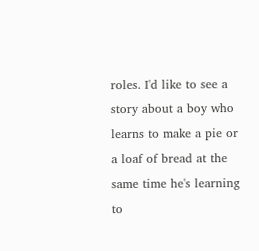roles. I'd like to see a story about a boy who learns to make a pie or a loaf of bread at the same time he's learning to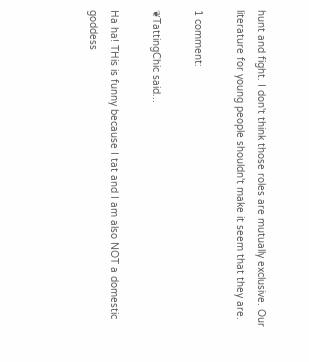hunt and fight. I don't think those roles are mutually exclusive. Our literature for young people shouldn't make it seem that they are.

1 comment:

❦TattingChic said...

Ha ha! THis is funny because I tat and I am also NOT a domestic goddess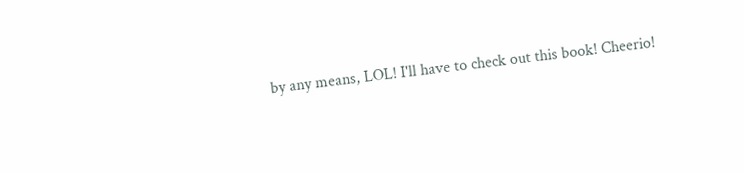by any means, LOL! I'll have to check out this book! Cheerio!